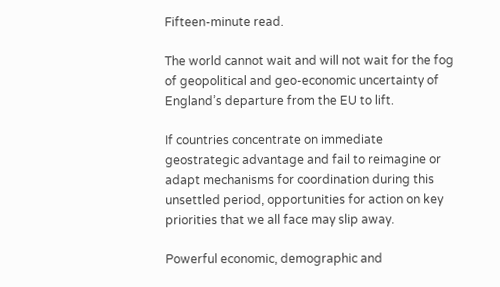Fifteen-minute read.

The world cannot wait and will not wait for the fog of geopolitical and geo-economic uncertainty of England’s departure from the EU to lift.

If countries concentrate on immediate geostrategic advantage and fail to reimagine or adapt mechanisms for coordination during this unsettled period, opportunities for action on key priorities that we all face may slip away.

Powerful economic, demographic and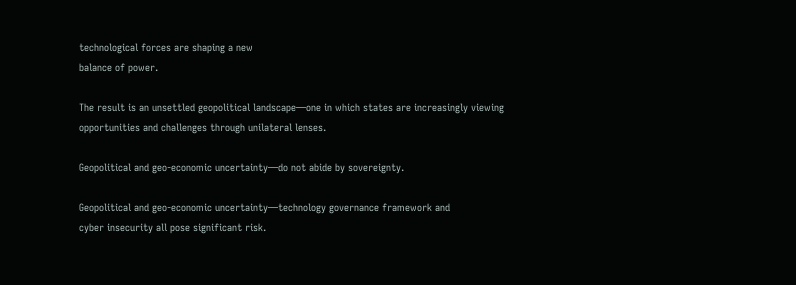technological forces are shaping a new
balance of power.

The result is an unsettled geopolitical landscape—one in which states are increasingly viewing opportunities and challenges through unilateral lenses.

Geopolitical and geo-economic uncertainty—do not abide by sovereignty.

Geopolitical and geo-economic uncertainty—technology governance framework and
cyber insecurity all pose significant risk.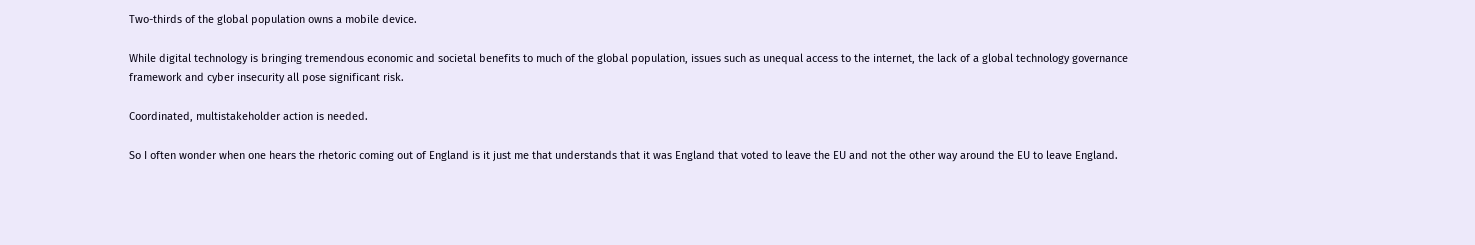Two-thirds of the global population owns a mobile device.

While digital technology is bringing tremendous economic and societal benefits to much of the global population, issues such as unequal access to the internet, the lack of a global technology governance framework and cyber insecurity all pose significant risk.

Coordinated, multistakeholder action is needed.

So I often wonder when one hears the rhetoric coming out of England is it just me that understands that it was England that voted to leave the EU and not the other way around the EU to leave England.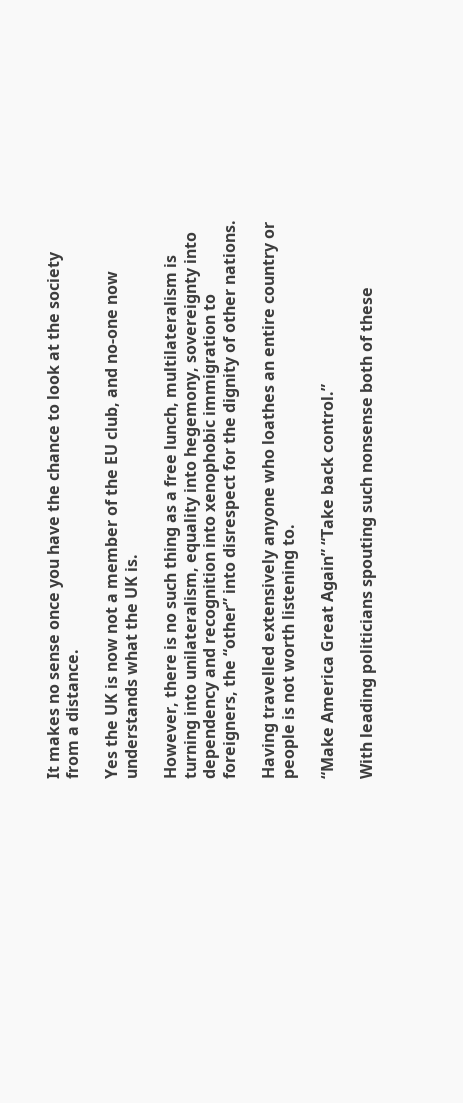It makes no sense once you have the chance to look at the society from a distance.

Yes the UK is now not a member of the EU club, and no-one now understands what the UK is.

However, there is no such thing as a free lunch, multilateralism is turning into unilateralism, equality into hegemony, sovereignty into dependency and recognition into xenophobic immigration to foreigners, the “other” into disrespect for the dignity of other nations.

Having travelled extensively anyone who loathes an entire country or people is not worth listening to.

“Make America Great Again” “Take back control.”

With leading politicians spouting such nonsense both of these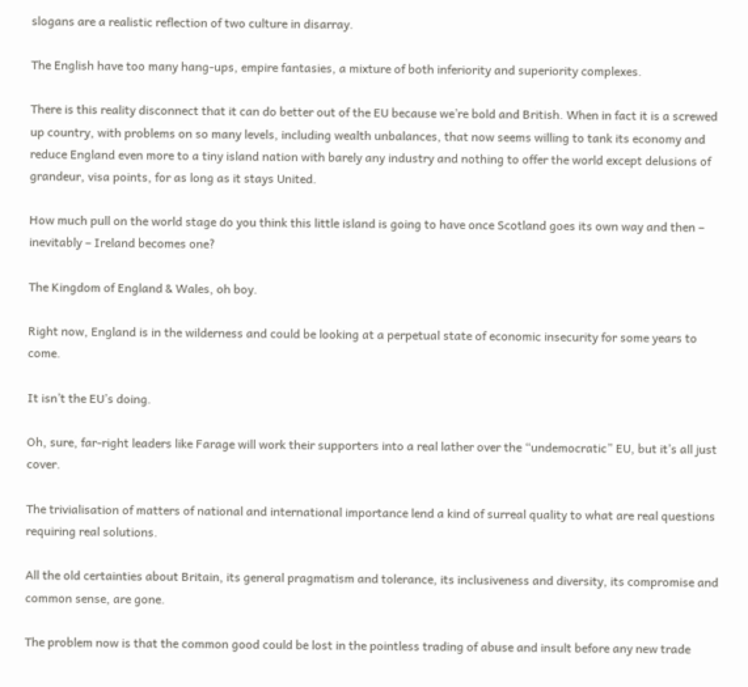slogans are a realistic reflection of two culture in disarray.

The English have too many hang-ups, empire fantasies, a mixture of both inferiority and superiority complexes.

There is this reality disconnect that it can do better out of the EU because we’re bold and British. When in fact it is a screwed up country, with problems on so many levels, including wealth unbalances, that now seems willing to tank its economy and reduce England even more to a tiny island nation with barely any industry and nothing to offer the world except delusions of grandeur, visa points, for as long as it stays United.

How much pull on the world stage do you think this little island is going to have once Scotland goes its own way and then – inevitably – Ireland becomes one?

The Kingdom of England & Wales, oh boy.

Right now, England is in the wilderness and could be looking at a perpetual state of economic insecurity for some years to come.

It isn’t the EU’s doing.

Oh, sure, far-right leaders like Farage will work their supporters into a real lather over the “undemocratic” EU, but it’s all just cover.

The trivialisation of matters of national and international importance lend a kind of surreal quality to what are real questions requiring real solutions.

All the old certainties about Britain, its general pragmatism and tolerance, its inclusiveness and diversity, its compromise and common sense, are gone.

The problem now is that the common good could be lost in the pointless trading of abuse and insult before any new trade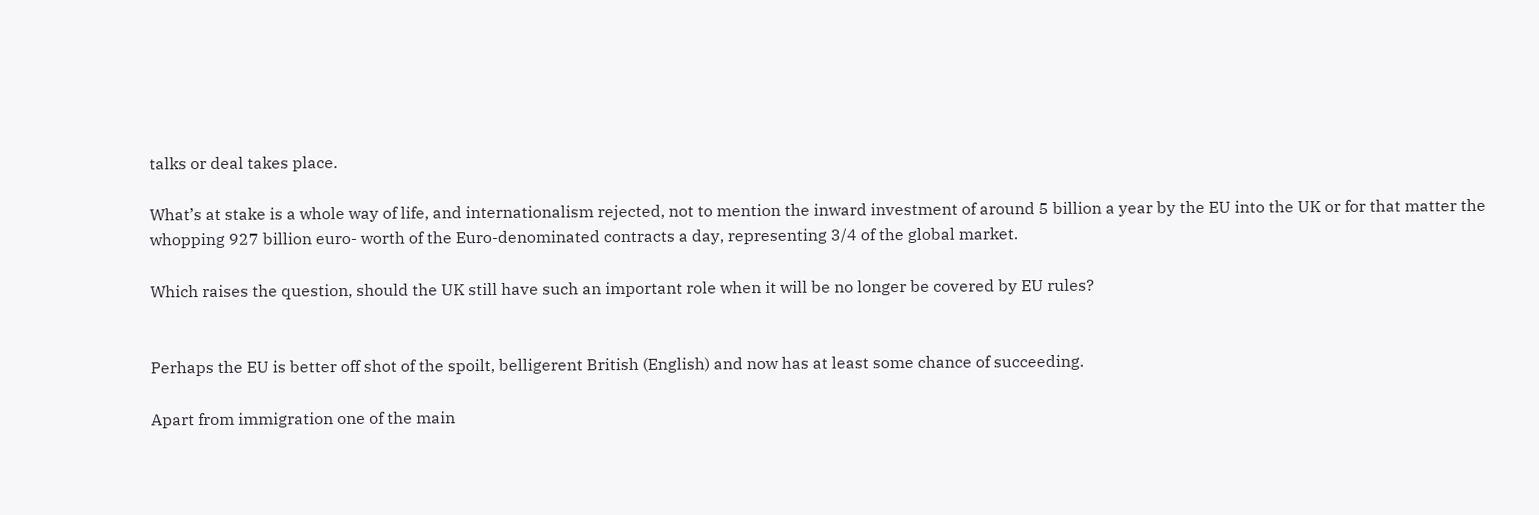talks or deal takes place.

What’s at stake is a whole way of life, and internationalism rejected, not to mention the inward investment of around 5 billion a year by the EU into the UK or for that matter the whopping 927 billion euro- worth of the Euro-denominated contracts a day, representing 3/4 of the global market.

Which raises the question, should the UK still have such an important role when it will be no longer be covered by EU rules?


Perhaps the EU is better off shot of the spoilt, belligerent British (English) and now has at least some chance of succeeding.

Apart from immigration one of the main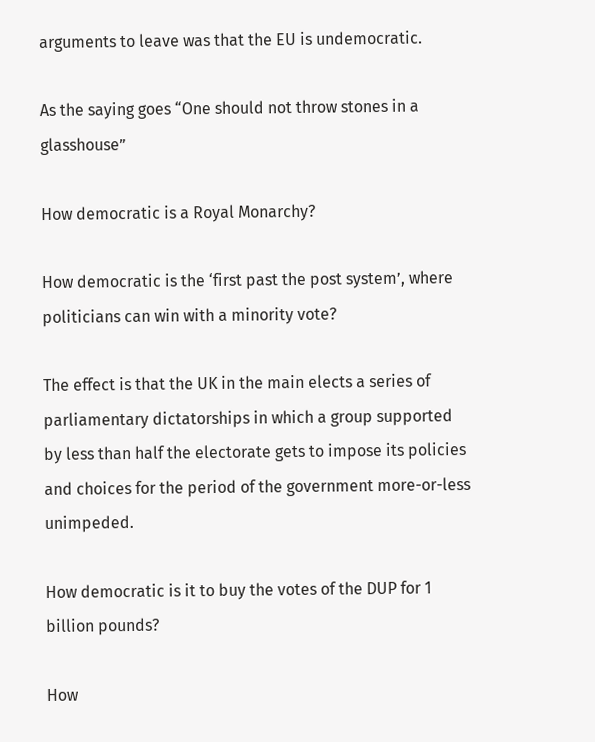arguments to leave was that the EU is undemocratic.

As the saying goes “One should not throw stones in a glasshouse”

How democratic is a Royal Monarchy?

How democratic is the ‘first past the post system’, where politicians can win with a minority vote?

The effect is that the UK in the main elects a series of parliamentary dictatorships in which a group supported by less than half the electorate gets to impose its policies and choices for the period of the government more-or-less unimpeded.

How democratic is it to buy the votes of the DUP for 1 billion pounds?

How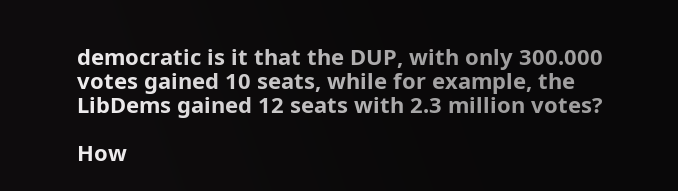democratic is it that the DUP, with only 300.000 votes gained 10 seats, while for example, the LibDems gained 12 seats with 2.3 million votes?

How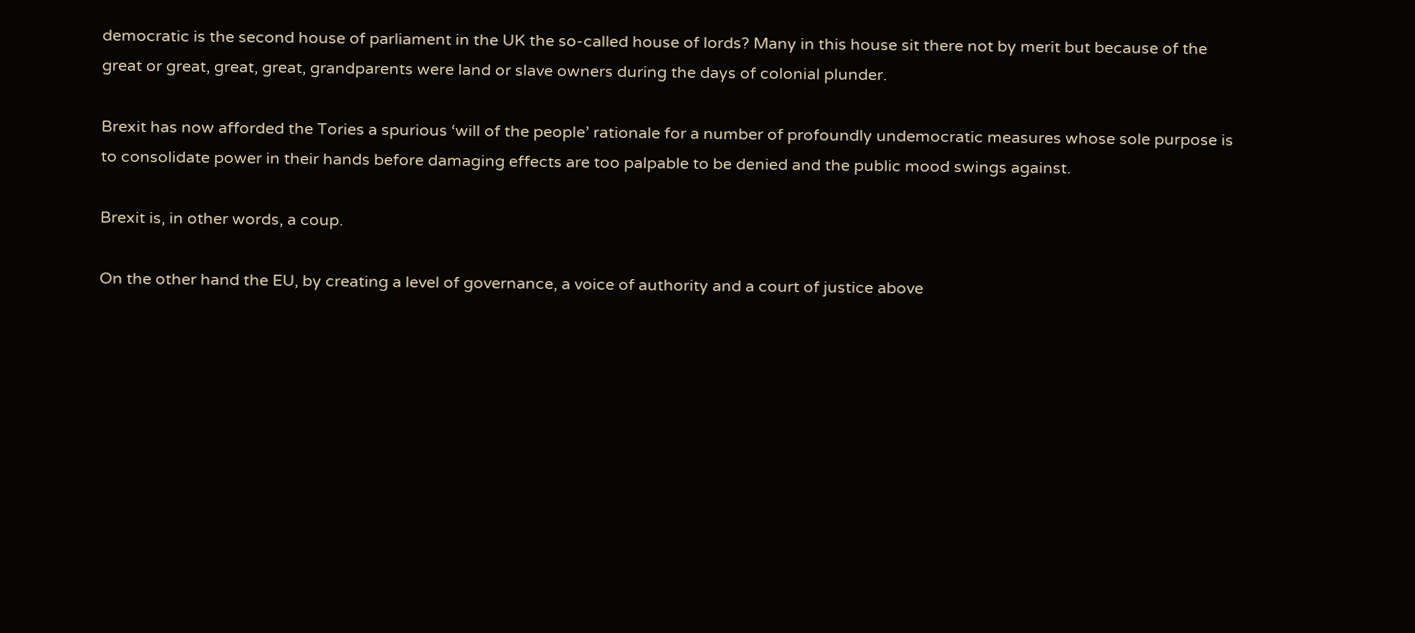democratic is the second house of parliament in the UK the so-called house of lords? Many in this house sit there not by merit but because of the great or great, great, great, grandparents were land or slave owners during the days of colonial plunder.

Brexit has now afforded the Tories a spurious ‘will of the people’ rationale for a number of profoundly undemocratic measures whose sole purpose is to consolidate power in their hands before damaging effects are too palpable to be denied and the public mood swings against.

Brexit is, in other words, a coup.

On the other hand the EU, by creating a level of governance, a voice of authority and a court of justice above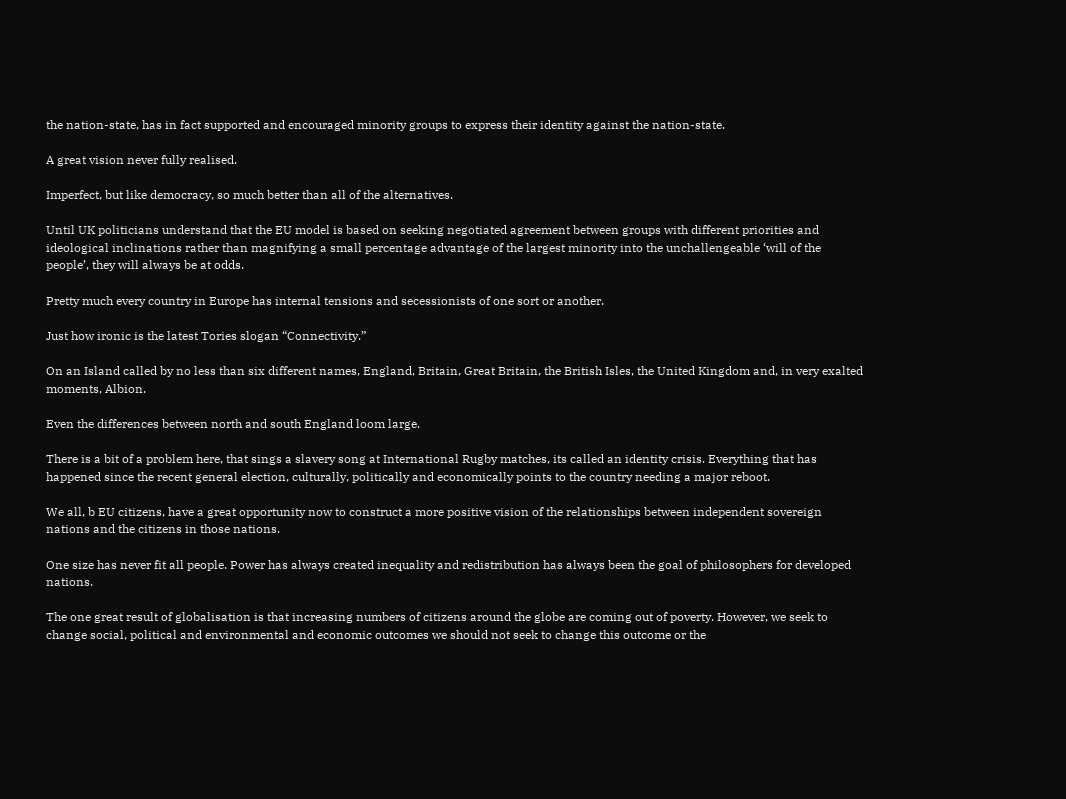the nation-state, has in fact supported and encouraged minority groups to express their identity against the nation-state.

A great vision never fully realised.

Imperfect, but like democracy, so much better than all of the alternatives.

Until UK politicians understand that the EU model is based on seeking negotiated agreement between groups with different priorities and ideological inclinations rather than magnifying a small percentage advantage of the largest minority into the unchallengeable ‘will of the people’, they will always be at odds.

Pretty much every country in Europe has internal tensions and secessionists of one sort or another.

Just how ironic is the latest Tories slogan “Connectivity.”

On an Island called by no less than six different names, England, Britain, Great Britain, the British Isles, the United Kingdom and, in very exalted moments, Albion.

Even the differences between north and south England loom large.

There is a bit of a problem here, that sings a slavery song at International Rugby matches, its called an identity crisis. Everything that has happened since the recent general election, culturally, politically and economically points to the country needing a major reboot.

We all, b EU citizens, have a great opportunity now to construct a more positive vision of the relationships between independent sovereign nations and the citizens in those nations.

One size has never fit all people. Power has always created inequality and redistribution has always been the goal of philosophers for developed nations.

The one great result of globalisation is that increasing numbers of citizens around the globe are coming out of poverty. However, we seek to change social, political and environmental and economic outcomes we should not seek to change this outcome or the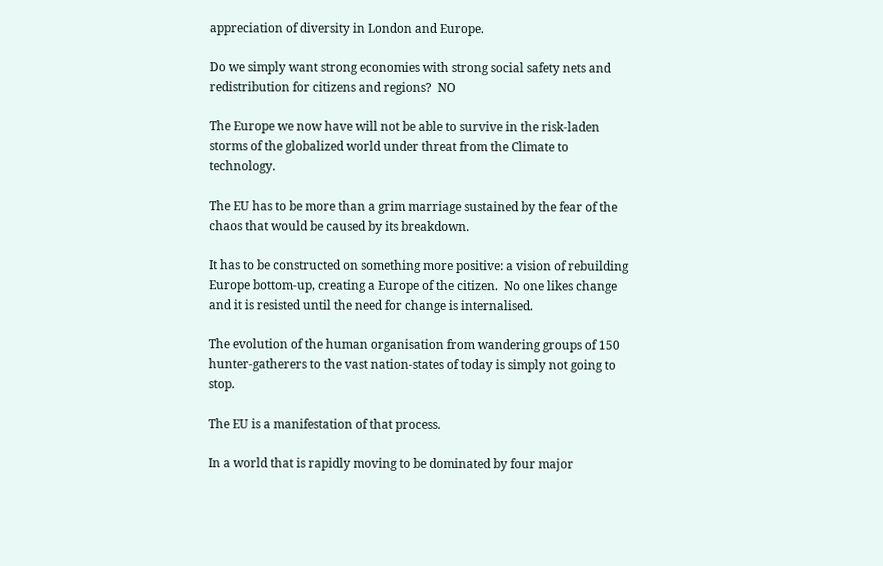appreciation of diversity in London and Europe.

Do we simply want strong economies with strong social safety nets and redistribution for citizens and regions?  NO

The Europe we now have will not be able to survive in the risk-laden storms of the globalized world under threat from the Climate to technology.

The EU has to be more than a grim marriage sustained by the fear of the chaos that would be caused by its breakdown.

It has to be constructed on something more positive: a vision of rebuilding Europe bottom-up, creating a Europe of the citizen.  No one likes change and it is resisted until the need for change is internalised.

The evolution of the human organisation from wandering groups of 150 hunter-gatherers to the vast nation-states of today is simply not going to stop.

The EU is a manifestation of that process.

In a world that is rapidly moving to be dominated by four major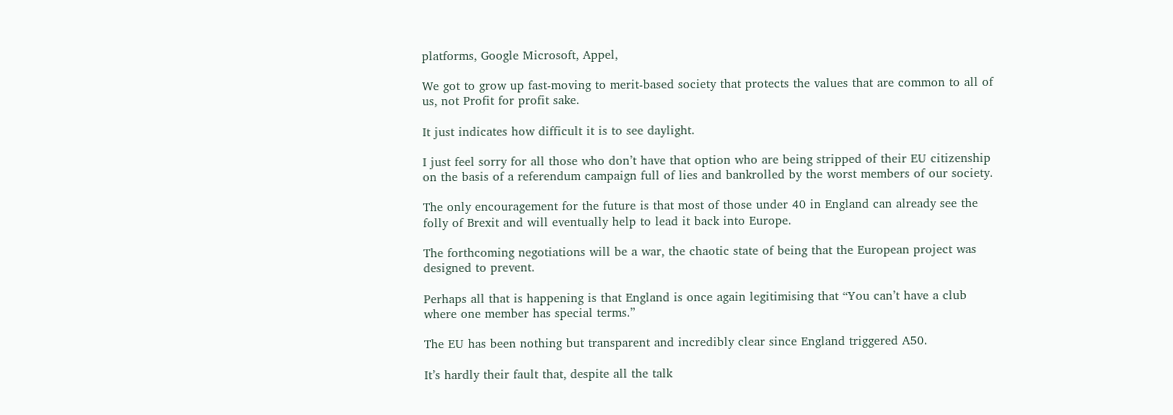platforms, Google Microsoft, Appel,

We got to grow up fast-moving to merit-based society that protects the values that are common to all of us, not Profit for profit sake.

It just indicates how difficult it is to see daylight.

I just feel sorry for all those who don’t have that option who are being stripped of their EU citizenship on the basis of a referendum campaign full of lies and bankrolled by the worst members of our society.

The only encouragement for the future is that most of those under 40 in England can already see the folly of Brexit and will eventually help to lead it back into Europe.

The forthcoming negotiations will be a war, the chaotic state of being that the European project was designed to prevent.

Perhaps all that is happening is that England is once again legitimising that “You can’t have a club where one member has special terms.”

The EU has been nothing but transparent and incredibly clear since England triggered A50.

It’s hardly their fault that, despite all the talk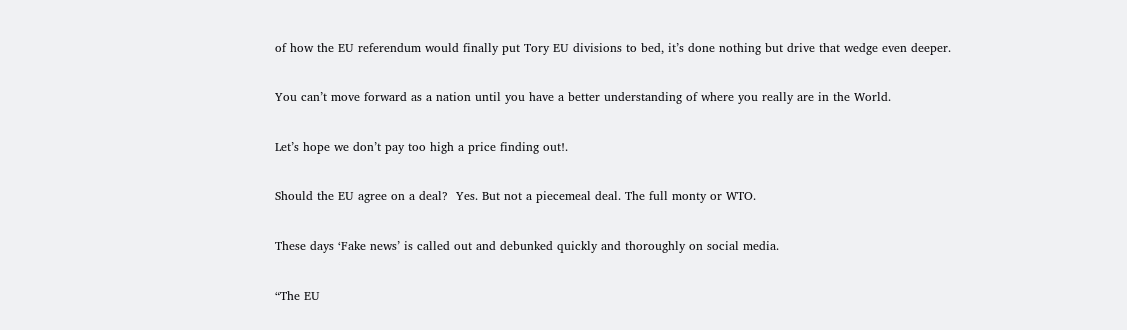of how the EU referendum would finally put Tory EU divisions to bed, it’s done nothing but drive that wedge even deeper.

You can’t move forward as a nation until you have a better understanding of where you really are in the World.

Let’s hope we don’t pay too high a price finding out!.

Should the EU agree on a deal?  Yes. But not a piecemeal deal. The full monty or WTO.

These days ‘Fake news’ is called out and debunked quickly and thoroughly on social media.

“The EU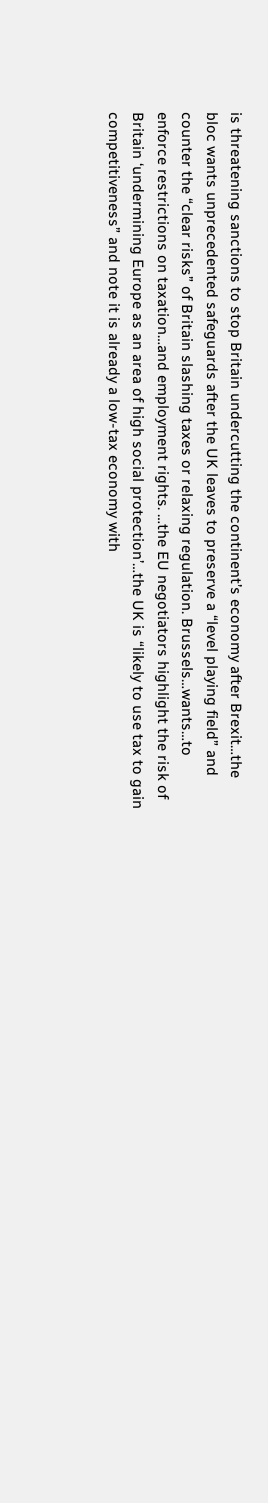is threatening sanctions to stop Britain undercutting the continent’s economy after Brexit…the bloc wants unprecedented safeguards after the UK leaves to preserve a “level playing field” and counter the “clear risks” of Britain slashing taxes or relaxing regulation. Brussels…wants…to enforce restrictions on taxation…and employment rights. …the EU negotiators highlight the risk of Britain ‘undermining Europe as an area of high social protection’…the UK is “likely to use tax to gain competitiveness” and note it is already a low-tax economy with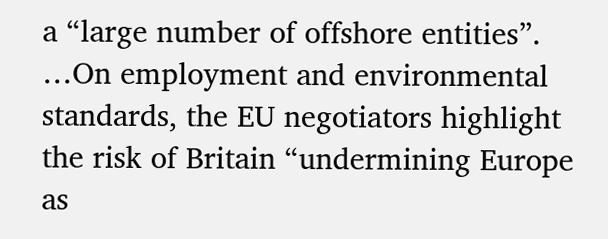a “large number of offshore entities”. …On employment and environmental standards, the EU negotiators highlight the risk of Britain “undermining Europe as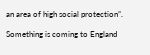an area of high social protection”.

Something is coming to England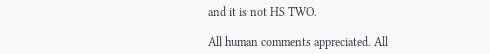and it is not HS TWO.

All human comments appreciated. All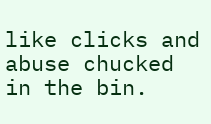like clicks and abuse chucked in the bin.